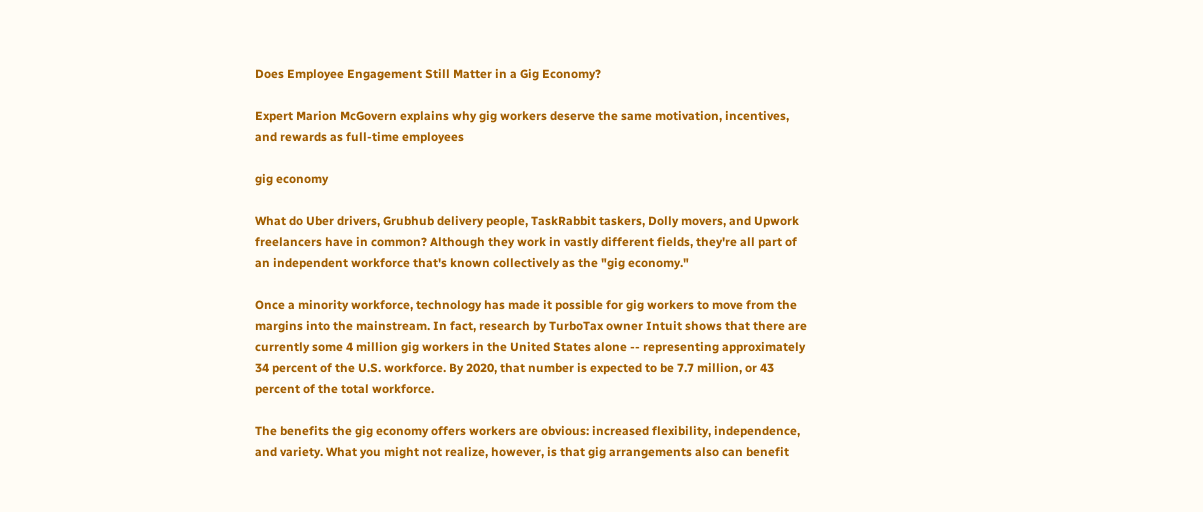Does Employee Engagement Still Matter in a Gig Economy?

Expert Marion McGovern explains why gig workers deserve the same motivation, incentives, and rewards as full-time employees

gig economy

What do Uber drivers, Grubhub delivery people, TaskRabbit taskers, Dolly movers, and Upwork freelancers have in common? Although they work in vastly different fields, they're all part of an independent workforce that's known collectively as the "gig economy."

Once a minority workforce, technology has made it possible for gig workers to move from the margins into the mainstream. In fact, research by TurboTax owner Intuit shows that there are currently some 4 million gig workers in the United States alone -- representing approximately 34 percent of the U.S. workforce. By 2020, that number is expected to be 7.7 million, or 43 percent of the total workforce.

The benefits the gig economy offers workers are obvious: increased flexibility, independence, and variety. What you might not realize, however, is that gig arrangements also can benefit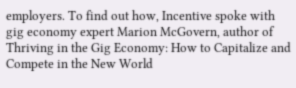employers. To find out how, Incentive spoke with gig economy expert Marion McGovern, author of Thriving in the Gig Economy: How to Capitalize and Compete in the New World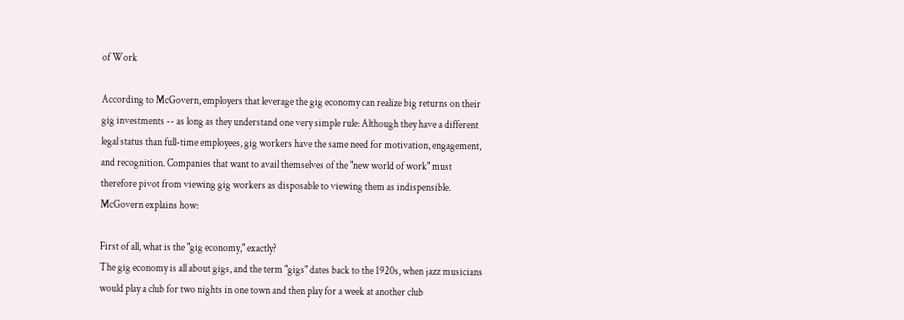of Work

According to McGovern, employers that leverage the gig economy can realize big returns on their gig investments -- as long as they understand one very simple rule: Although they have a different legal status than full-time employees, gig workers have the same need for motivation, engagement, and recognition. Companies that want to avail themselves of the "new world of work" must therefore pivot from viewing gig workers as disposable to viewing them as indispensible. McGovern explains how:

First of all, what is the "gig economy," exactly?
The gig economy is all about gigs, and the term "gigs" dates back to the 1920s, when jazz musicians would play a club for two nights in one town and then play for a week at another club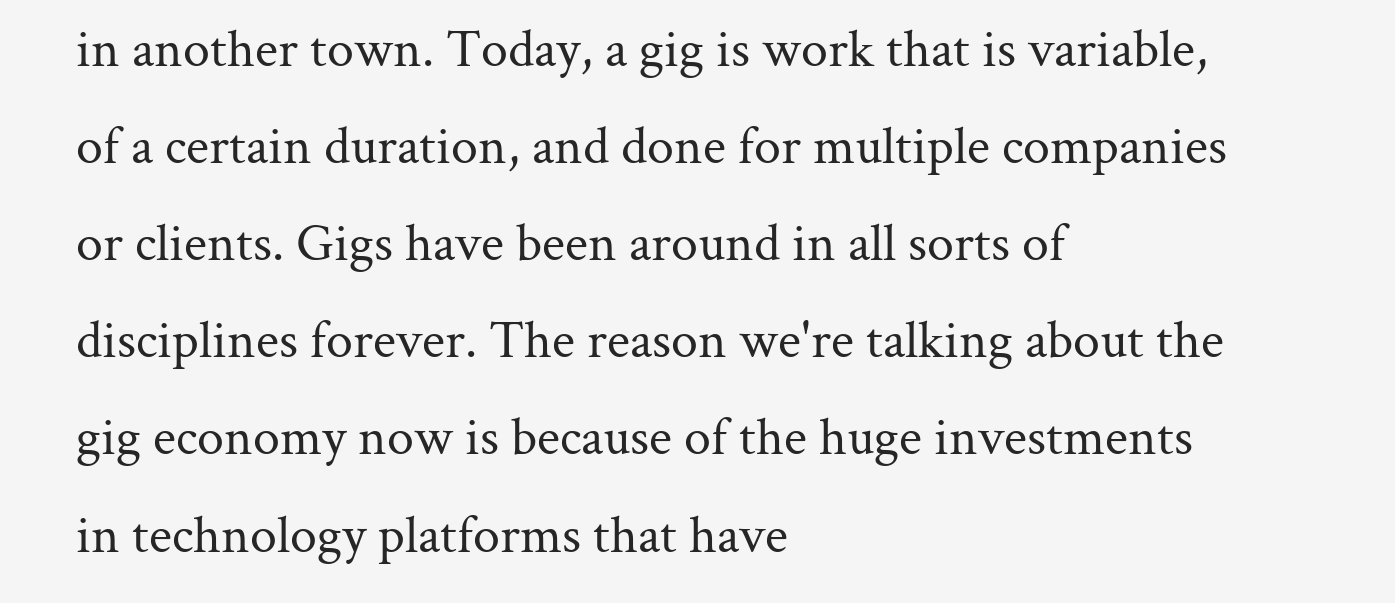in another town. Today, a gig is work that is variable, of a certain duration, and done for multiple companies or clients. Gigs have been around in all sorts of disciplines forever. The reason we're talking about the gig economy now is because of the huge investments in technology platforms that have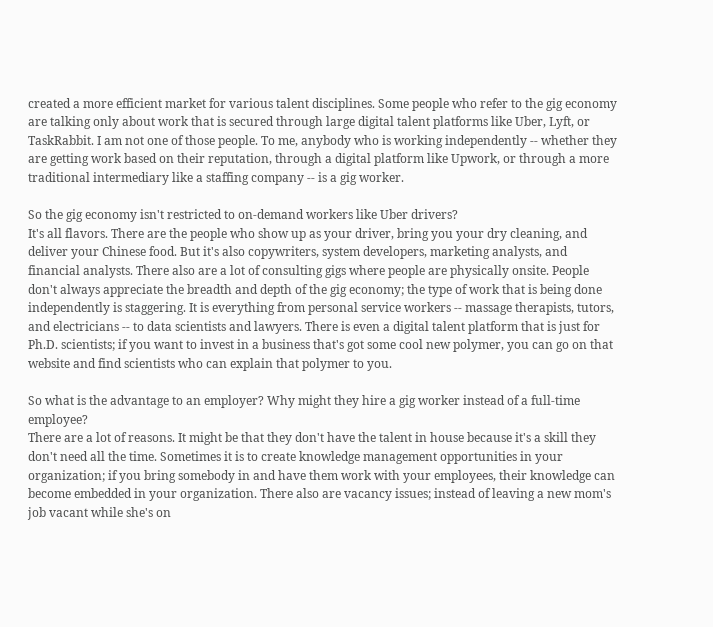created a more efficient market for various talent disciplines. Some people who refer to the gig economy are talking only about work that is secured through large digital talent platforms like Uber, Lyft, or TaskRabbit. I am not one of those people. To me, anybody who is working independently -- whether they are getting work based on their reputation, through a digital platform like Upwork, or through a more traditional intermediary like a staffing company -- is a gig worker.

So the gig economy isn't restricted to on-demand workers like Uber drivers?
It's all flavors. There are the people who show up as your driver, bring you your dry cleaning, and deliver your Chinese food. But it's also copywriters, system developers, marketing analysts, and financial analysts. There also are a lot of consulting gigs where people are physically onsite. People don't always appreciate the breadth and depth of the gig economy; the type of work that is being done independently is staggering. It is everything from personal service workers -- massage therapists, tutors, and electricians -- to data scientists and lawyers. There is even a digital talent platform that is just for Ph.D. scientists; if you want to invest in a business that's got some cool new polymer, you can go on that website and find scientists who can explain that polymer to you.

So what is the advantage to an employer? Why might they hire a gig worker instead of a full-time employee?
There are a lot of reasons. It might be that they don't have the talent in house because it's a skill they don't need all the time. Sometimes it is to create knowledge management opportunities in your organization; if you bring somebody in and have them work with your employees, their knowledge can become embedded in your organization. There also are vacancy issues; instead of leaving a new mom's job vacant while she's on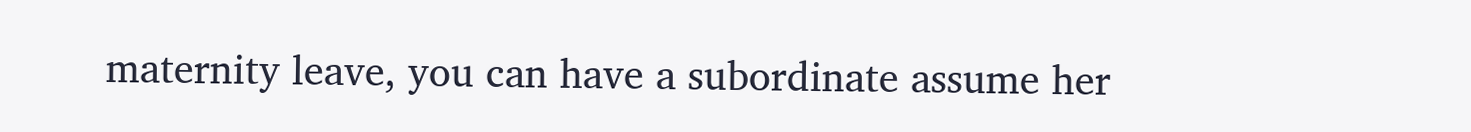maternity leave, you can have a subordinate assume her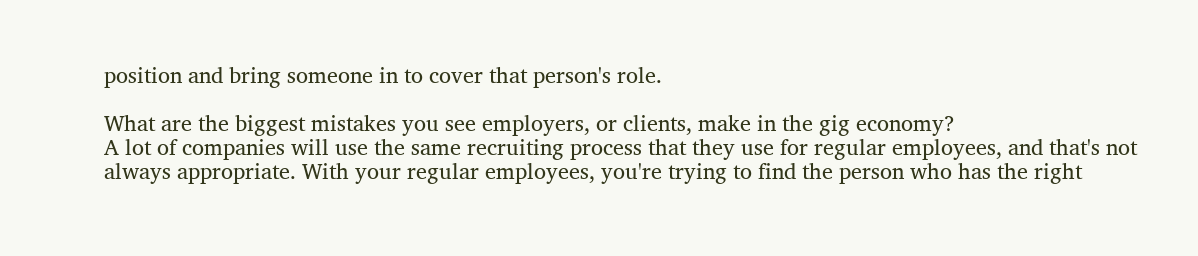position and bring someone in to cover that person's role.

What are the biggest mistakes you see employers, or clients, make in the gig economy?
A lot of companies will use the same recruiting process that they use for regular employees, and that's not always appropriate. With your regular employees, you're trying to find the person who has the right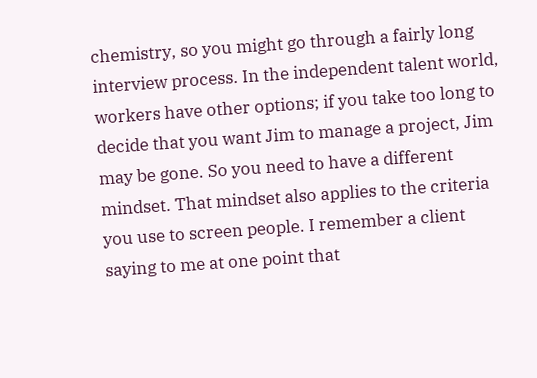chemistry, so you might go through a fairly long interview process. In the independent talent world, workers have other options; if you take too long to decide that you want Jim to manage a project, Jim may be gone. So you need to have a different mindset. That mindset also applies to the criteria you use to screen people. I remember a client saying to me at one point that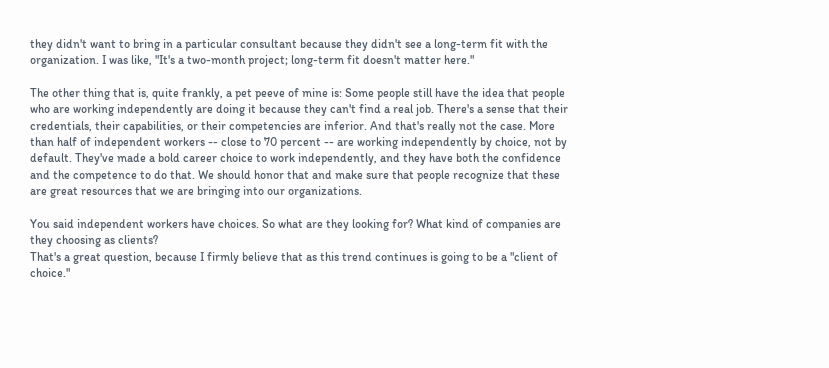they didn't want to bring in a particular consultant because they didn't see a long-term fit with the organization. I was like, "It's a two-month project; long-term fit doesn't matter here."

The other thing that is, quite frankly, a pet peeve of mine is: Some people still have the idea that people who are working independently are doing it because they can't find a real job. There's a sense that their credentials, their capabilities, or their competencies are inferior. And that's really not the case. More than half of independent workers -- close to 70 percent -- are working independently by choice, not by default. They've made a bold career choice to work independently, and they have both the confidence and the competence to do that. We should honor that and make sure that people recognize that these are great resources that we are bringing into our organizations.

You said independent workers have choices. So what are they looking for? What kind of companies are they choosing as clients?
That's a great question, because I firmly believe that as this trend continues is going to be a "client of choice."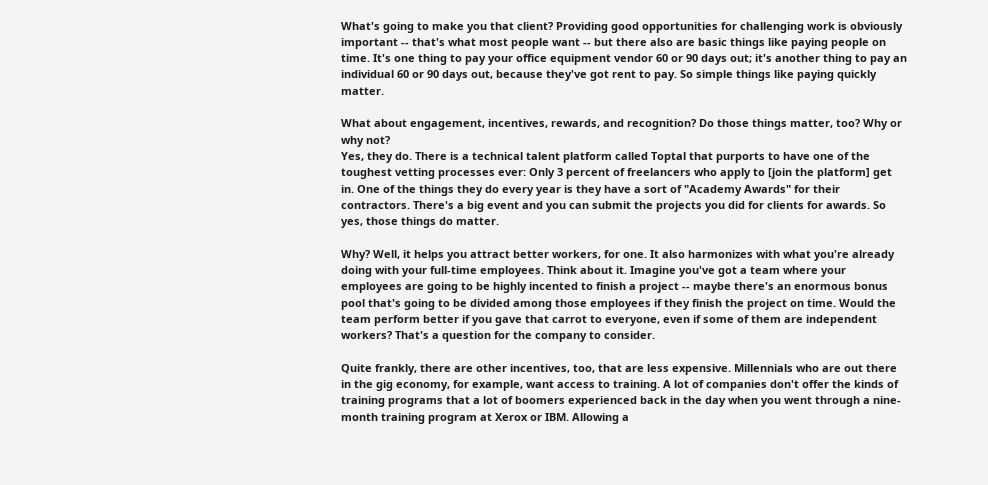What's going to make you that client? Providing good opportunities for challenging work is obviously important -- that's what most people want -- but there also are basic things like paying people on time. It's one thing to pay your office equipment vendor 60 or 90 days out; it's another thing to pay an individual 60 or 90 days out, because they've got rent to pay. So simple things like paying quickly matter.

What about engagement, incentives, rewards, and recognition? Do those things matter, too? Why or why not?
Yes, they do. There is a technical talent platform called Toptal that purports to have one of the toughest vetting processes ever: Only 3 percent of freelancers who apply to [join the platform] get in. One of the things they do every year is they have a sort of "Academy Awards" for their contractors. There's a big event and you can submit the projects you did for clients for awards. So yes, those things do matter.

Why? Well, it helps you attract better workers, for one. It also harmonizes with what you're already doing with your full-time employees. Think about it. Imagine you've got a team where your employees are going to be highly incented to finish a project -- maybe there's an enormous bonus pool that's going to be divided among those employees if they finish the project on time. Would the team perform better if you gave that carrot to everyone, even if some of them are independent workers? That's a question for the company to consider.

Quite frankly, there are other incentives, too, that are less expensive. Millennials who are out there in the gig economy, for example, want access to training. A lot of companies don't offer the kinds of training programs that a lot of boomers experienced back in the day when you went through a nine-month training program at Xerox or IBM. Allowing a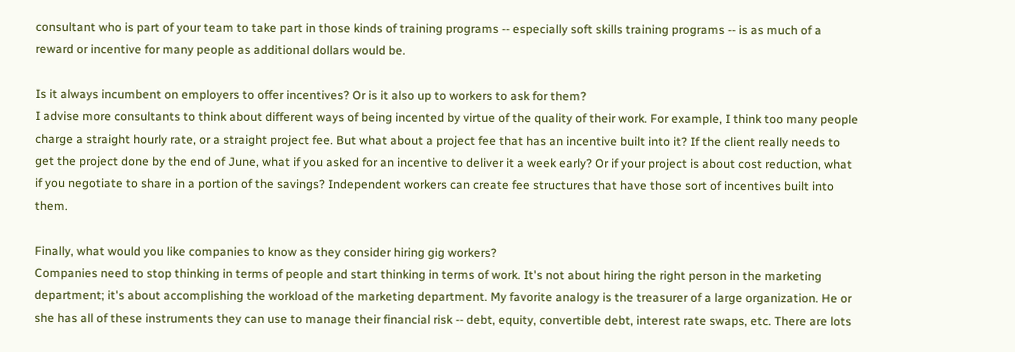consultant who is part of your team to take part in those kinds of training programs -- especially soft skills training programs -- is as much of a reward or incentive for many people as additional dollars would be.

Is it always incumbent on employers to offer incentives? Or is it also up to workers to ask for them?
I advise more consultants to think about different ways of being incented by virtue of the quality of their work. For example, I think too many people charge a straight hourly rate, or a straight project fee. But what about a project fee that has an incentive built into it? If the client really needs to get the project done by the end of June, what if you asked for an incentive to deliver it a week early? Or if your project is about cost reduction, what if you negotiate to share in a portion of the savings? Independent workers can create fee structures that have those sort of incentives built into them.

Finally, what would you like companies to know as they consider hiring gig workers?
Companies need to stop thinking in terms of people and start thinking in terms of work. It's not about hiring the right person in the marketing department; it's about accomplishing the workload of the marketing department. My favorite analogy is the treasurer of a large organization. He or she has all of these instruments they can use to manage their financial risk -- debt, equity, convertible debt, interest rate swaps, etc. There are lots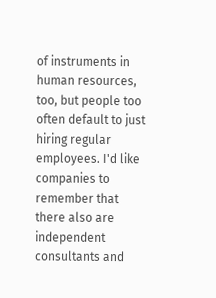of instruments in human resources, too, but people too often default to just hiring regular employees. I'd like companies to remember that there also are independent consultants and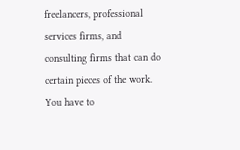freelancers, professional services firms, and consulting firms that can do certain pieces of the work. You have to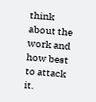think about the work and how best to attack it.